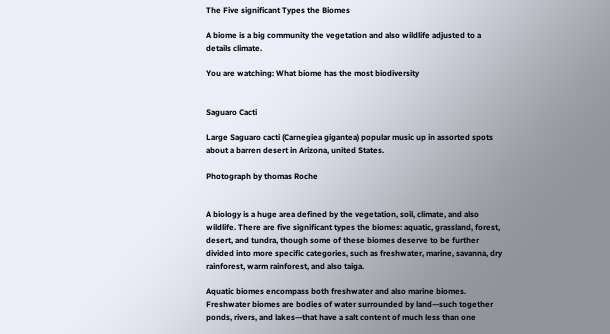The Five significant Types the Biomes

A biome is a big community the vegetation and also wildlife adjusted to a details climate.

You are watching: What biome has the most biodiversity


Saguaro Cacti

Large Saguaro cacti (Carnegiea gigantea) popular music up in assorted spots about a barren desert in Arizona, united States.

Photograph by thomas Roche


A biology is a huge area defined by the vegetation, soil, climate, and also wildlife. There are five significant types the biomes: aquatic, grassland, forest, desert, and tundra, though some of these biomes deserve to be further divided into more specific categories, such as freshwater, marine, savanna, dry rainforest, warm rainforest, and also taiga.

Aquatic biomes encompass both freshwater and also marine biomes. Freshwater biomes are bodies of water surrounded by land—such together ponds, rivers, and lakes—that have a salt content of much less than one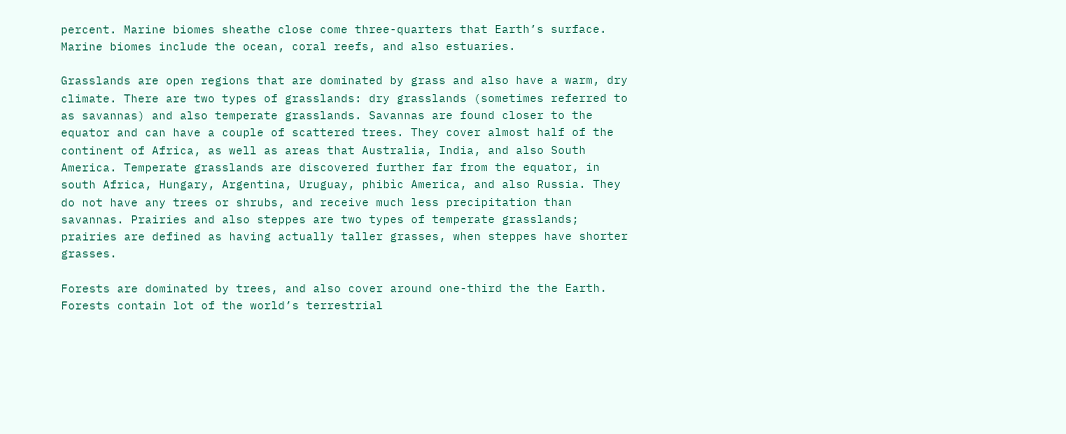percent. Marine biomes sheathe close come three-quarters that Earth’s surface. Marine biomes include the ocean, coral reefs, and also estuaries.

Grasslands are open regions that are dominated by grass and also have a warm, dry climate. There are two types of grasslands: dry grasslands (sometimes referred to as savannas) and also temperate grasslands. Savannas are found closer to the equator and can have a couple of scattered trees. They cover almost half of the continent of Africa, as well as areas that Australia, India, and also South America. Temperate grasslands are discovered further far from the equator, in south Africa, Hungary, Argentina, Uruguay, phibìc America, and also Russia. They do not have any trees or shrubs, and receive much less precipitation than savannas. Prairies and also steppes are two types of temperate grasslands; prairies are defined as having actually taller grasses, when steppes have shorter grasses.

Forests are dominated by trees, and also cover around one-third the the Earth. Forests contain lot of the world’s terrestrial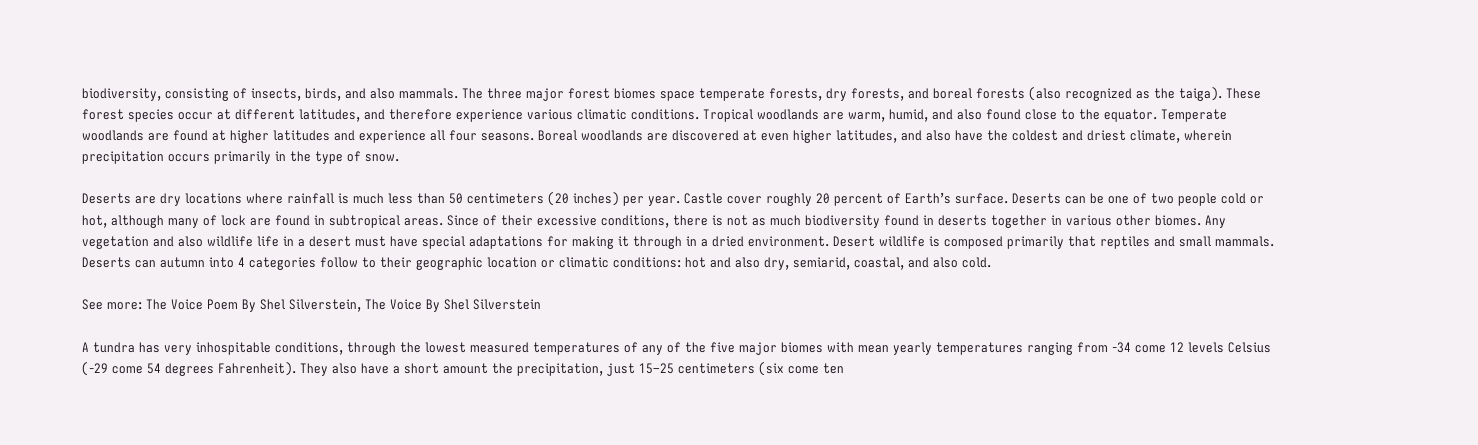biodiversity, consisting of insects, birds, and also mammals. The three major forest biomes space temperate forests, dry forests, and boreal forests (also recognized as the taiga). These forest species occur at different latitudes, and therefore experience various climatic conditions. Tropical woodlands are warm, humid, and also found close to the equator. Temperate woodlands are found at higher latitudes and experience all four seasons. Boreal woodlands are discovered at even higher latitudes, and also have the coldest and driest climate, wherein precipitation occurs primarily in the type of snow.

Deserts are dry locations where rainfall is much less than 50 centimeters (20 inches) per year. Castle cover roughly 20 percent of Earth’s surface. Deserts can be one of two people cold or hot, although many of lock are found in subtropical areas. Since of their excessive conditions, there is not as much biodiversity found in deserts together in various other biomes. Any vegetation and also wildlife life in a desert must have special adaptations for making it through in a dried environment. Desert wildlife is composed primarily that reptiles and small mammals. Deserts can autumn into 4 categories follow to their geographic location or climatic conditions: hot and also dry, semiarid, coastal, and also cold.

See more: The Voice Poem By Shel Silverstein, The Voice By Shel Silverstein

A tundra has very inhospitable conditions, through the lowest measured temperatures of any of the five major biomes with mean yearly temperatures ranging from -34 come 12 levels Celsius (-29 come 54 degrees Fahrenheit). They also have a short amount the precipitation, just 15–25 centimeters (six come ten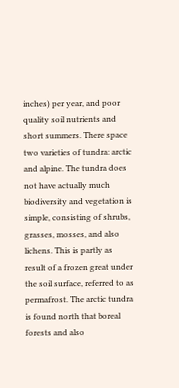inches) per year, and poor quality soil nutrients and short summers. There space two varieties of tundra: arctic and alpine. The tundra does not have actually much biodiversity and vegetation is simple, consisting of shrubs, grasses, mosses, and also lichens. This is partly as result of a frozen great under the soil surface, referred to as permafrost. The arctic tundra is found north that boreal forests and also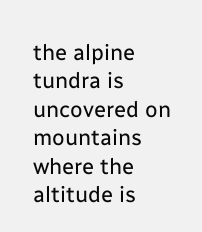the alpine tundra is uncovered on mountains where the altitude is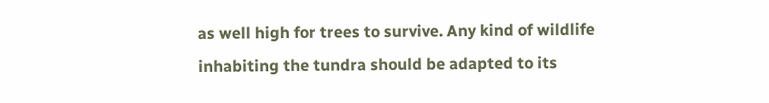as well high for trees to survive. Any kind of wildlife inhabiting the tundra should be adapted to its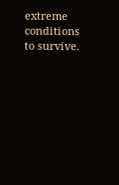extreme conditions to survive.